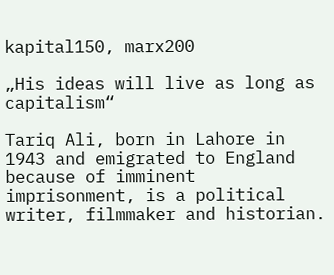kapital150, marx200

„His ideas will live as long as capitalism“

Tariq Ali, born in Lahore in 1943 and emigrated to England because of imminent imprisonment, is a political writer, filmmaker and historian.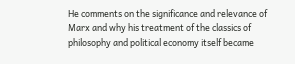He comments on the significance and relevance of Marx and why his treatment of the classics of philosophy and political economy itself became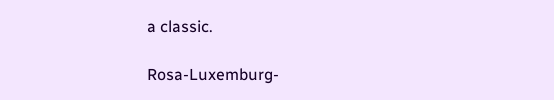a classic.

Rosa-Luxemburg-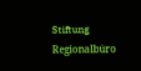Stiftung Regionalbüro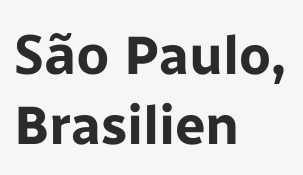São Paulo, Brasilien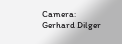Camera: Gerhard Dilger